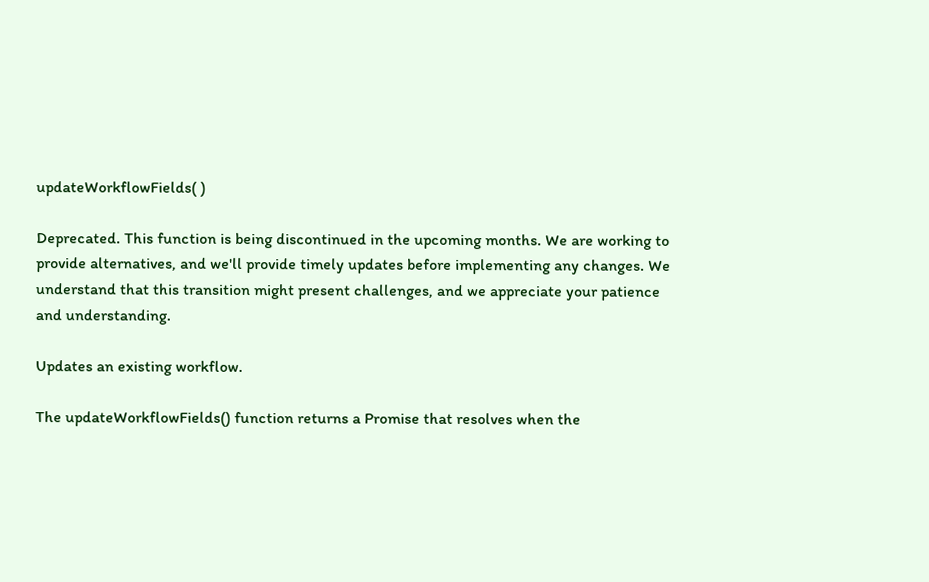updateWorkflowFields( )

Deprecated. This function is being discontinued in the upcoming months. We are working to provide alternatives, and we'll provide timely updates before implementing any changes. We understand that this transition might present challenges, and we appreciate your patience and understanding.

Updates an existing workflow.

The updateWorkflowFields() function returns a Promise that resolves when the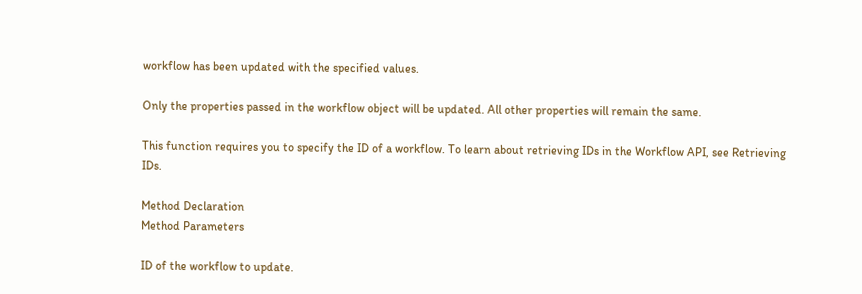workflow has been updated with the specified values.

Only the properties passed in the workflow object will be updated. All other properties will remain the same.

This function requires you to specify the ID of a workflow. To learn about retrieving IDs in the Workflow API, see Retrieving IDs.

Method Declaration
Method Parameters

ID of the workflow to update.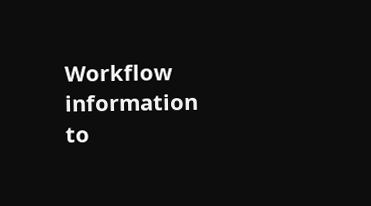Workflow information to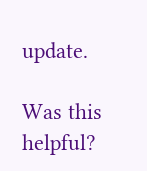update.

Was this helpful?